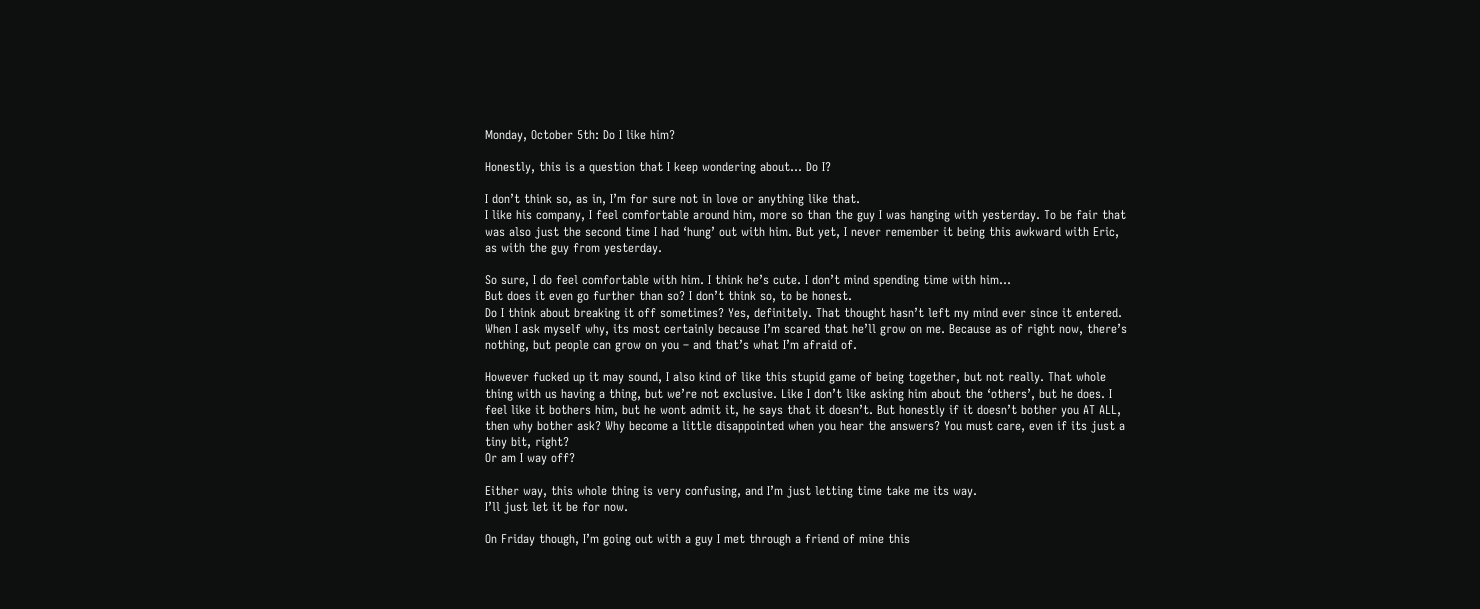Monday, October 5th: Do I like him?

Honestly, this is a question that I keep wondering about… Do I?

I don’t think so, as in, I’m for sure not in love or anything like that.
I like his company, I feel comfortable around him, more so than the guy I was hanging with yesterday. To be fair that was also just the second time I had ‘hung’ out with him. But yet, I never remember it being this awkward with Eric, as with the guy from yesterday.

So sure, I do feel comfortable with him. I think he’s cute. I don’t mind spending time with him…
But does it even go further than so? I don’t think so, to be honest.
Do I think about breaking it off sometimes? Yes, definitely. That thought hasn’t left my mind ever since it entered.
When I ask myself why, its most certainly because I’m scared that he’ll grow on me. Because as of right now, there’s nothing, but people can grow on you – and that’s what I’m afraid of.

However fucked up it may sound, I also kind of like this stupid game of being together, but not really. That whole thing with us having a thing, but we’re not exclusive. Like I don’t like asking him about the ‘others’, but he does. I feel like it bothers him, but he wont admit it, he says that it doesn’t. But honestly if it doesn’t bother you AT ALL, then why bother ask? Why become a little disappointed when you hear the answers? You must care, even if its just a tiny bit, right?
Or am I way off?

Either way, this whole thing is very confusing, and I’m just letting time take me its way.
I’ll just let it be for now.

On Friday though, I’m going out with a guy I met through a friend of mine this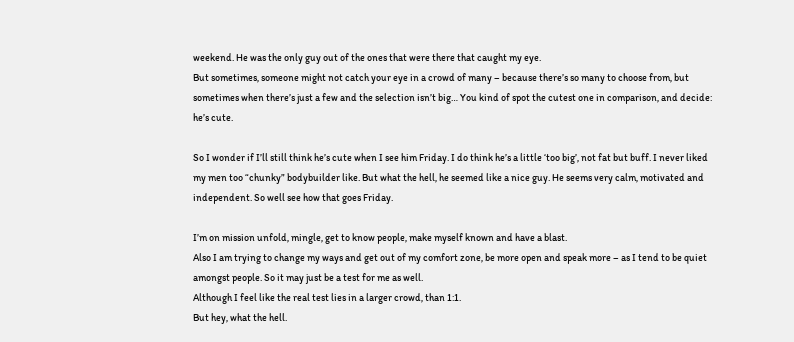weekend. He was the only guy out of the ones that were there that caught my eye.
But sometimes, someone might not catch your eye in a crowd of many – because there’s so many to choose from, but sometimes when there’s just a few and the selection isn’t big… You kind of spot the cutest one in comparison, and decide: he’s cute.

So I wonder if I’ll still think he’s cute when I see him Friday. I do think he’s a little ‘too big’, not fat but buff. I never liked my men too “chunky” bodybuilder like. But what the hell, he seemed like a nice guy. He seems very calm, motivated and independent. So well see how that goes Friday.

I’m on mission unfold, mingle, get to know people, make myself known and have a blast.
Also I am trying to change my ways and get out of my comfort zone, be more open and speak more – as I tend to be quiet amongst people. So it may just be a test for me as well.
Although I feel like the real test lies in a larger crowd, than 1:1.
But hey, what the hell.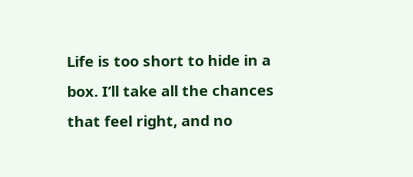Life is too short to hide in a box. I’ll take all the chances that feel right, and no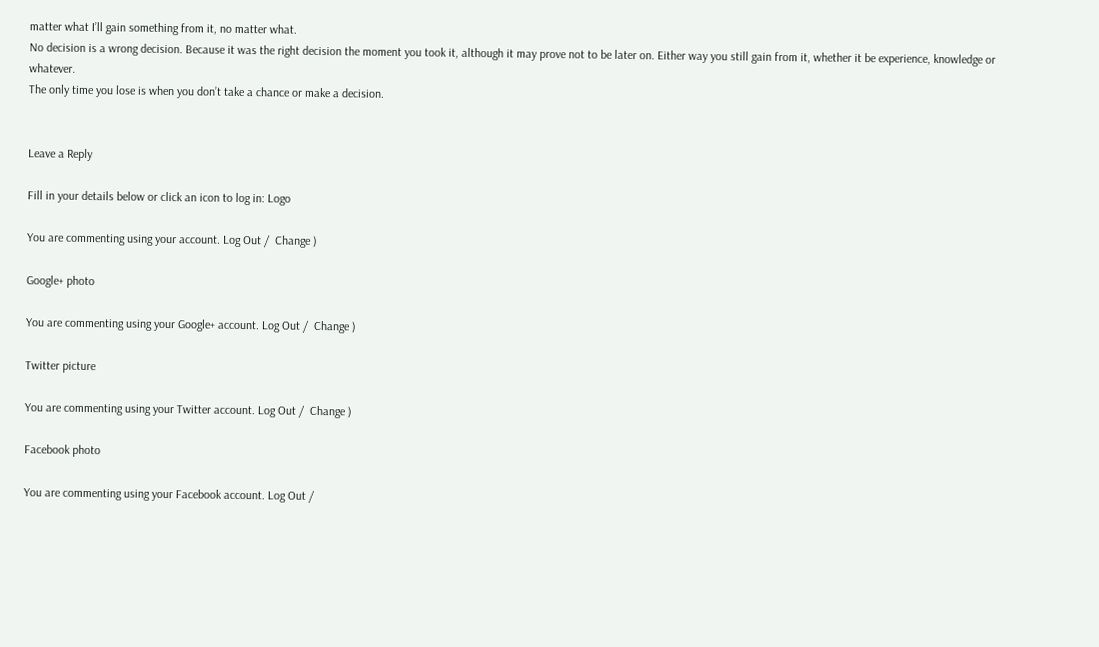matter what I’ll gain something from it, no matter what.
No decision is a wrong decision. Because it was the right decision the moment you took it, although it may prove not to be later on. Either way you still gain from it, whether it be experience, knowledge or whatever.
The only time you lose is when you don’t take a chance or make a decision.


Leave a Reply

Fill in your details below or click an icon to log in: Logo

You are commenting using your account. Log Out /  Change )

Google+ photo

You are commenting using your Google+ account. Log Out /  Change )

Twitter picture

You are commenting using your Twitter account. Log Out /  Change )

Facebook photo

You are commenting using your Facebook account. Log Out /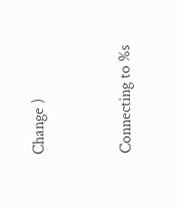Change )


Connecting to %s